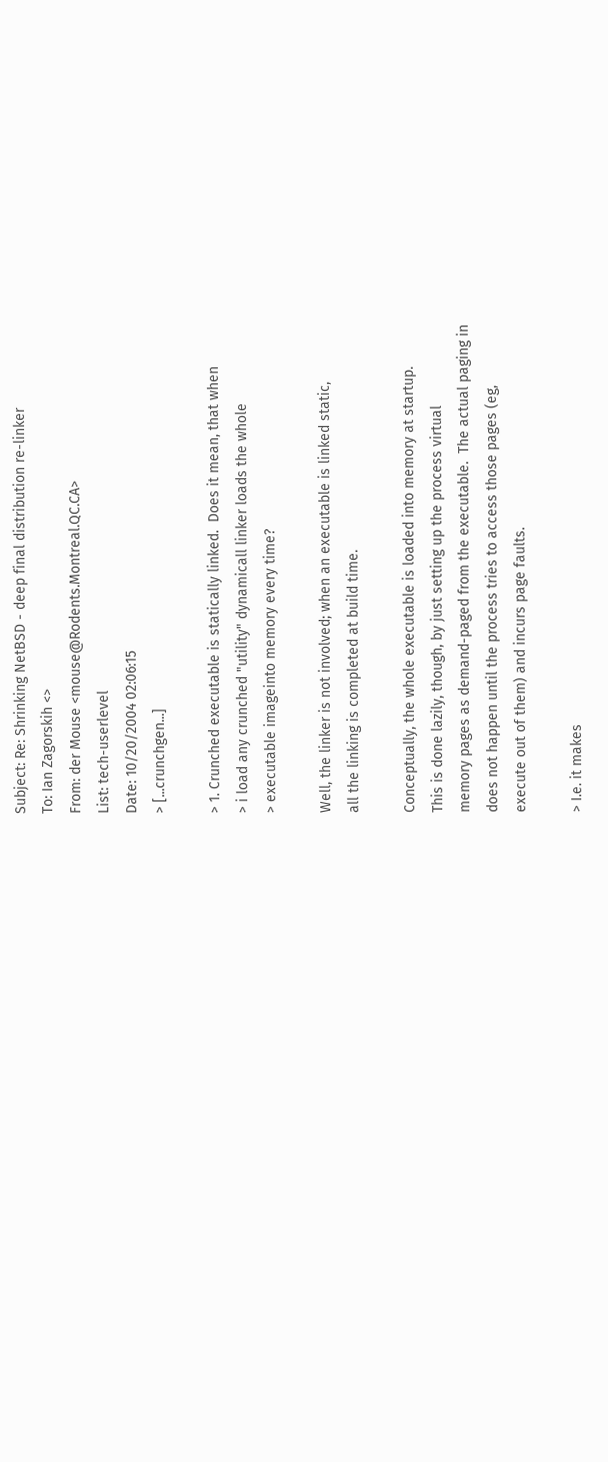Subject: Re: Shrinking NetBSD - deep final distribution re-linker
To: Ian Zagorskih <>
From: der Mouse <mouse@Rodents.Montreal.QC.CA>
List: tech-userlevel
Date: 10/20/2004 02:06:15
> [...crunchgen...]

> 1. Crunched executable is statically linked.  Does it mean, that when
> i load any crunched "utility" dynamicall linker loads the whole
> executable imageinto memory every time?

Well, the linker is not involved; when an executable is linked static,
all the linking is completed at build time.

Conceptually, the whole executable is loaded into memory at startup.
This is done lazily, though, by just setting up the process virtual
memory pages as demand-paged from the executable.  The actual paging in
does not happen until the process tries to access those pages (eg,
execute out of them) and incurs page faults.

> I.e. it makes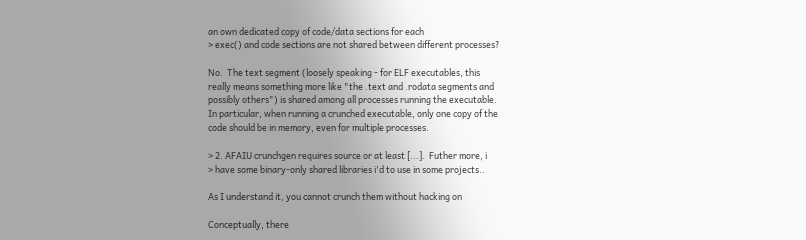an own dedicated copy of code/data sections for each
> exec() and code sections are not shared between different processes?

No.  The text segment (loosely speaking - for ELF executables, this
really means something more like "the .text and .rodata segments and
possibly others") is shared among all processes running the executable.
In particular, when running a crunched executable, only one copy of the
code should be in memory, even for multiple processes.

> 2. AFAIU crunchgen requires source or at least [...].  Futher more, i
> have some binary-only shared libraries i'd to use in some projects..

As I understand it, you cannot crunch them without hacking on

Conceptually, there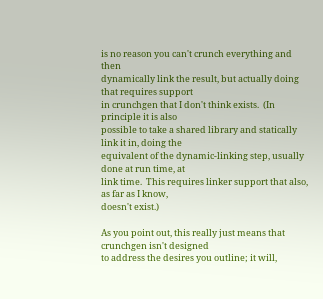is no reason you can't crunch everything and then
dynamically link the result, but actually doing that requires support
in crunchgen that I don't think exists.  (In principle it is also
possible to take a shared library and statically link it in, doing the
equivalent of the dynamic-linking step, usually done at run time, at
link time.  This requires linker support that also, as far as I know,
doesn't exist.)

As you point out, this really just means that crunchgen isn't designed
to address the desires you outline; it will,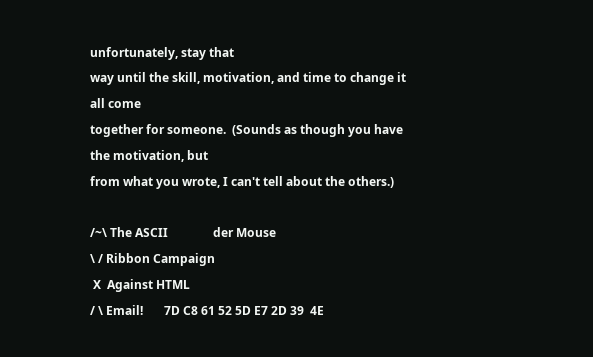unfortunately, stay that
way until the skill, motivation, and time to change it all come
together for someone.  (Sounds as though you have the motivation, but
from what you wrote, I can't tell about the others.)

/~\ The ASCII               der Mouse
\ / Ribbon Campaign
 X  Against HTML
/ \ Email!       7D C8 61 52 5D E7 2D 39  4E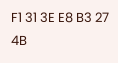F1 31 3E E8 B3 27 4B